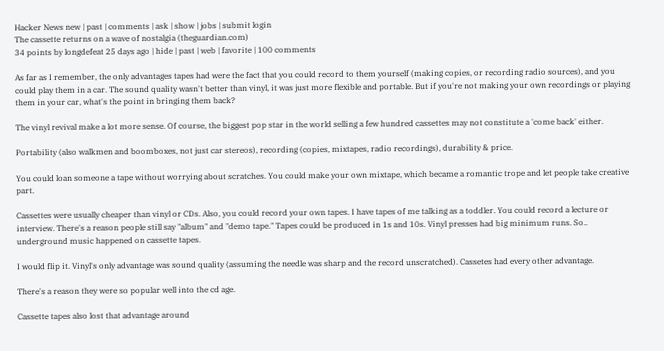Hacker News new | past | comments | ask | show | jobs | submit login
The cassette returns on a wave of nostalgia (theguardian.com)
34 points by longdefeat 25 days ago | hide | past | web | favorite | 100 comments

As far as I remember, the only advantages tapes had were the fact that you could record to them yourself (making copies, or recording radio sources), and you could play them in a car. The sound quality wasn't better than vinyl, it was just more flexible and portable. But if you're not making your own recordings or playing them in your car, what's the point in bringing them back?

The vinyl revival make a lot more sense. Of course, the biggest pop star in the world selling a few hundred cassettes may not constitute a 'come back' either.

Portability (also walkmen and boomboxes, not just car stereos), recording (copies, mixtapes, radio recordings), durability & price.

You could loan someone a tape without worrying about scratches. You could make your own mixtape, which became a romantic trope and let people take creative part.

Cassettes were usually cheaper than vinyl or CDs. Also, you could record your own tapes. I have tapes of me talking as a toddler. You could record a lecture or interview. There's a reason people still say "album" and "demo tape." Tapes could be produced in 1s and 10s. Vinyl presses had big minimum runs. So.. underground music happened on cassette tapes.

I would flip it. Vinyl's only advantage was sound quality (assuming the needle was sharp and the record unscratched). Cassetes had every other advantage.

There's a reason they were so popular well into the cd age.

Cassette tapes also lost that advantage around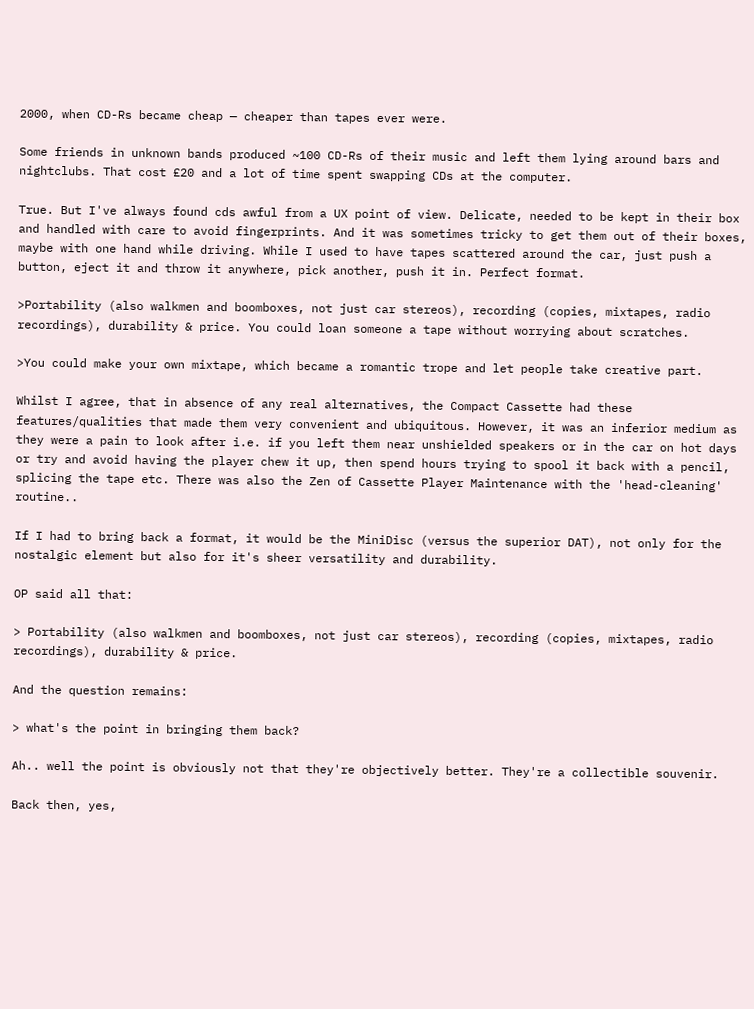2000, when CD-Rs became cheap — cheaper than tapes ever were.

Some friends in unknown bands produced ~100 CD-Rs of their music and left them lying around bars and nightclubs. That cost £20 and a lot of time spent swapping CDs at the computer.

True. But I've always found cds awful from a UX point of view. Delicate, needed to be kept in their box and handled with care to avoid fingerprints. And it was sometimes tricky to get them out of their boxes, maybe with one hand while driving. While I used to have tapes scattered around the car, just push a button, eject it and throw it anywhere, pick another, push it in. Perfect format.

>Portability (also walkmen and boomboxes, not just car stereos), recording (copies, mixtapes, radio recordings), durability & price. You could loan someone a tape without worrying about scratches.

>You could make your own mixtape, which became a romantic trope and let people take creative part.

Whilst I agree, that in absence of any real alternatives, the Compact Cassette had these features/qualities that made them very convenient and ubiquitous. However, it was an inferior medium as they were a pain to look after i.e. if you left them near unshielded speakers or in the car on hot days or try and avoid having the player chew it up, then spend hours trying to spool it back with a pencil, splicing the tape etc. There was also the Zen of Cassette Player Maintenance with the 'head-cleaning' routine..

If I had to bring back a format, it would be the MiniDisc (versus the superior DAT), not only for the nostalgic element but also for it's sheer versatility and durability.

OP said all that:

> Portability (also walkmen and boomboxes, not just car stereos), recording (copies, mixtapes, radio recordings), durability & price.

And the question remains:

> what's the point in bringing them back?

Ah.. well the point is obviously not that they're objectively better. They're a collectible souvenir.

Back then, yes,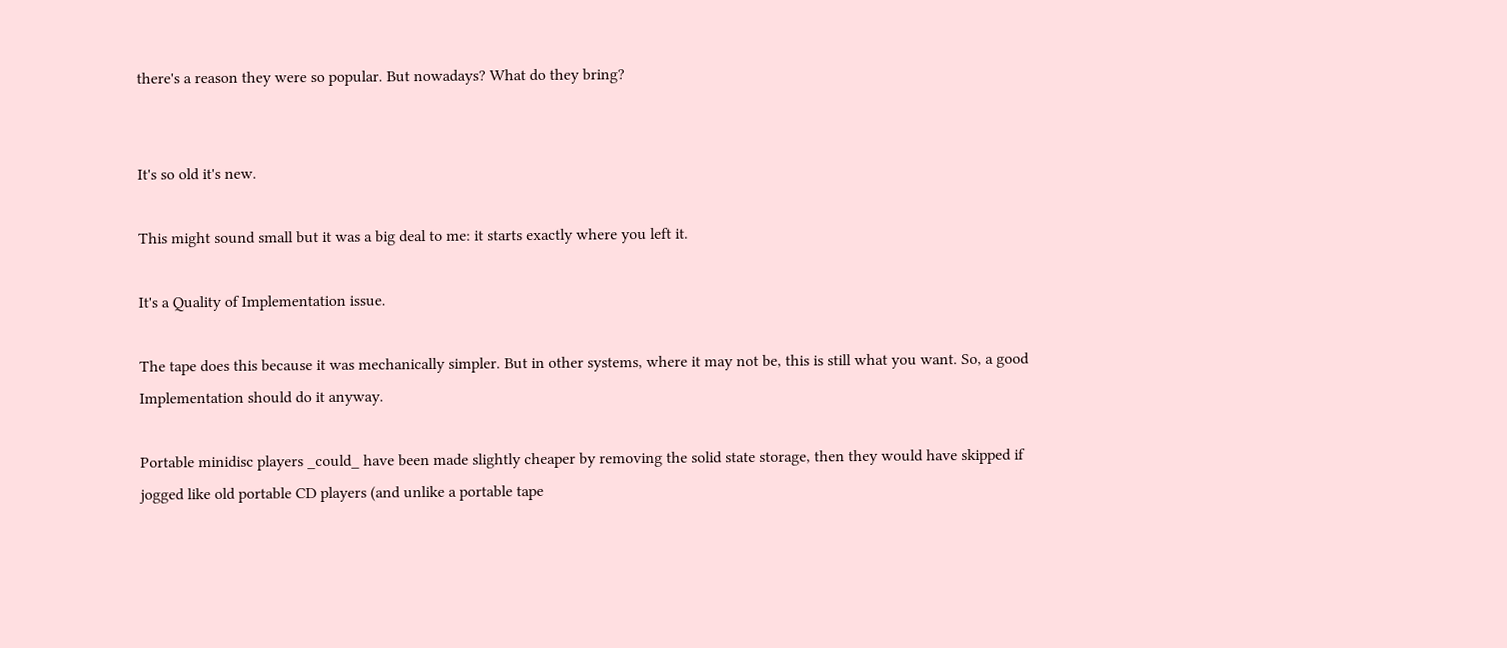there's a reason they were so popular. But nowadays? What do they bring?


It's so old it's new.

This might sound small but it was a big deal to me: it starts exactly where you left it.

It's a Quality of Implementation issue.

The tape does this because it was mechanically simpler. But in other systems, where it may not be, this is still what you want. So, a good Implementation should do it anyway.

Portable minidisc players _could_ have been made slightly cheaper by removing the solid state storage, then they would have skipped if jogged like old portable CD players (and unlike a portable tape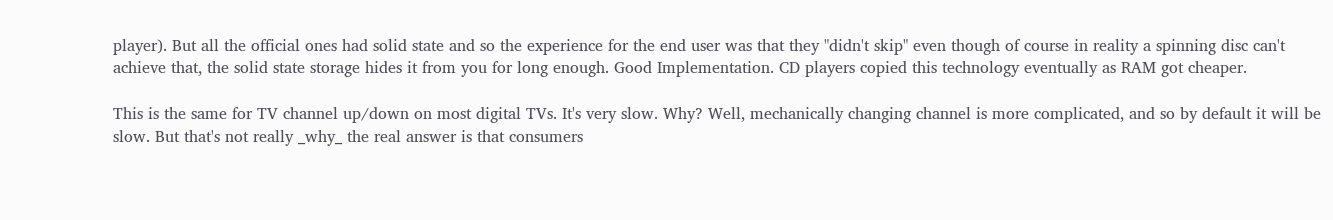player). But all the official ones had solid state and so the experience for the end user was that they "didn't skip" even though of course in reality a spinning disc can't achieve that, the solid state storage hides it from you for long enough. Good Implementation. CD players copied this technology eventually as RAM got cheaper.

This is the same for TV channel up/down on most digital TVs. It's very slow. Why? Well, mechanically changing channel is more complicated, and so by default it will be slow. But that's not really _why_ the real answer is that consumers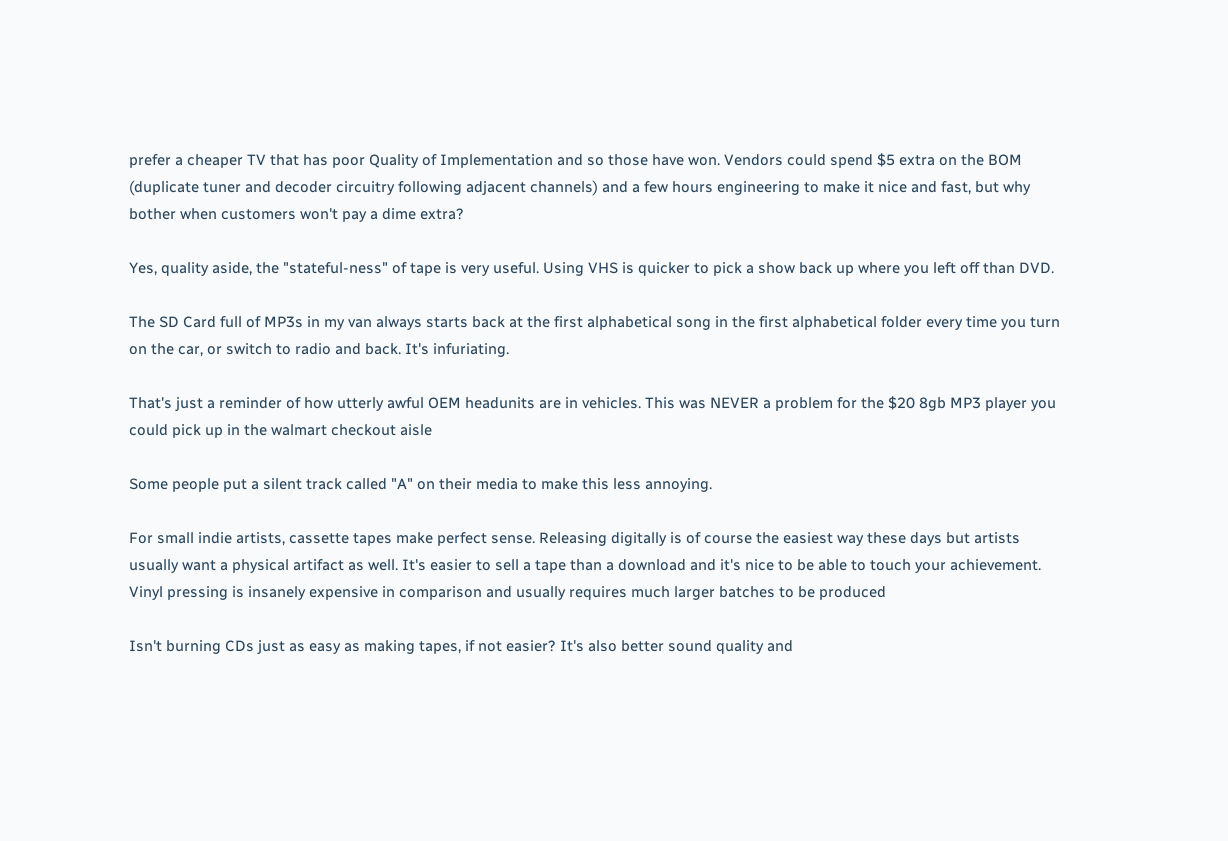prefer a cheaper TV that has poor Quality of Implementation and so those have won. Vendors could spend $5 extra on the BOM (duplicate tuner and decoder circuitry following adjacent channels) and a few hours engineering to make it nice and fast, but why bother when customers won't pay a dime extra?

Yes, quality aside, the "stateful-ness" of tape is very useful. Using VHS is quicker to pick a show back up where you left off than DVD.

The SD Card full of MP3s in my van always starts back at the first alphabetical song in the first alphabetical folder every time you turn on the car, or switch to radio and back. It's infuriating.

That's just a reminder of how utterly awful OEM headunits are in vehicles. This was NEVER a problem for the $20 8gb MP3 player you could pick up in the walmart checkout aisle

Some people put a silent track called "A" on their media to make this less annoying.

For small indie artists, cassette tapes make perfect sense. Releasing digitally is of course the easiest way these days but artists usually want a physical artifact as well. It's easier to sell a tape than a download and it's nice to be able to touch your achievement. Vinyl pressing is insanely expensive in comparison and usually requires much larger batches to be produced

Isn't burning CDs just as easy as making tapes, if not easier? It's also better sound quality and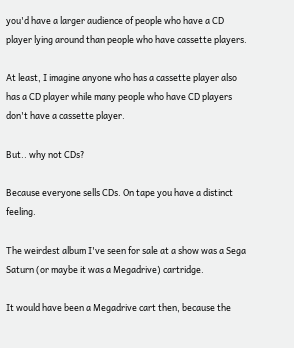you'd have a larger audience of people who have a CD player lying around than people who have cassette players.

At least, I imagine anyone who has a cassette player also has a CD player while many people who have CD players don't have a cassette player.

But.. why not CDs?

Because everyone sells CDs. On tape you have a distinct feeling.

The weirdest album I've seen for sale at a show was a Sega Saturn (or maybe it was a Megadrive) cartridge.

It would have been a Megadrive cart then, because the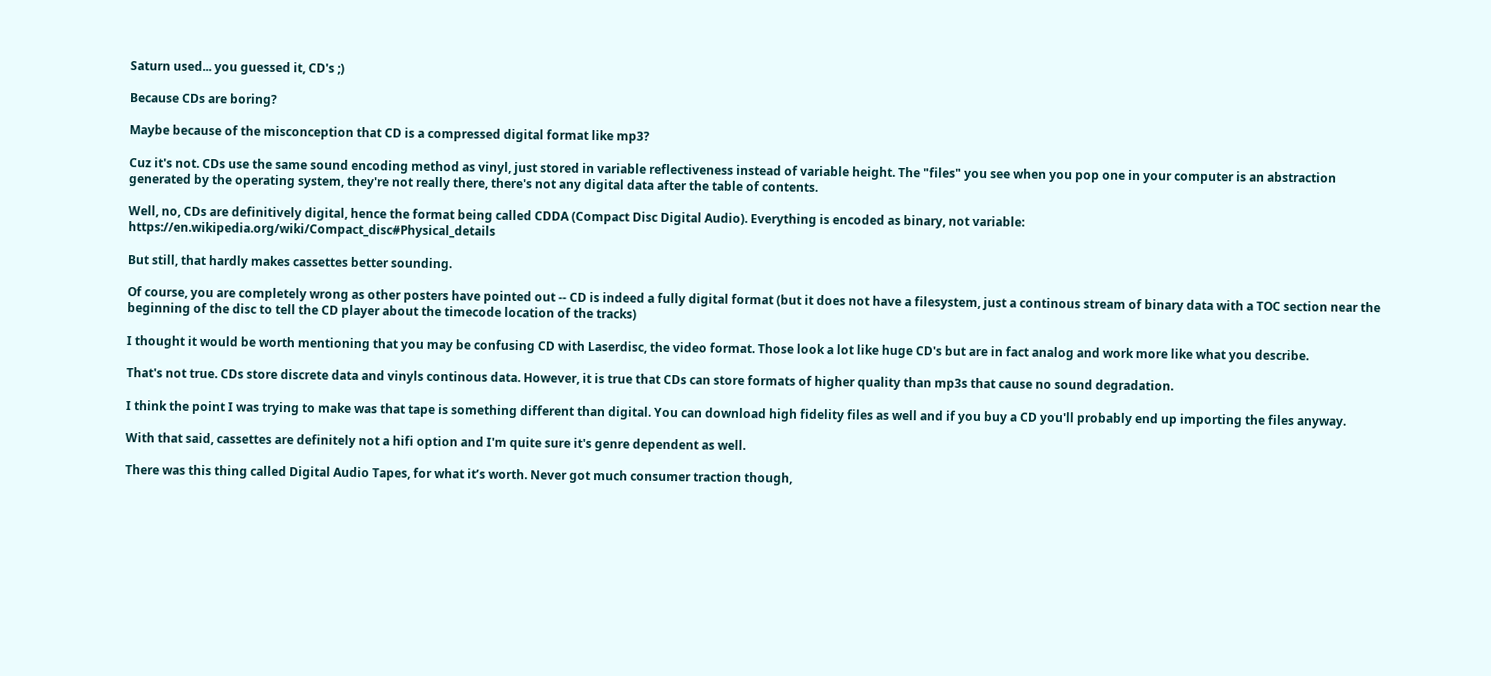Saturn used... you guessed it, CD's ;)

Because CDs are boring?

Maybe because of the misconception that CD is a compressed digital format like mp3?

Cuz it's not. CDs use the same sound encoding method as vinyl, just stored in variable reflectiveness instead of variable height. The "files" you see when you pop one in your computer is an abstraction generated by the operating system, they're not really there, there's not any digital data after the table of contents.

Well, no, CDs are definitively digital, hence the format being called CDDA (Compact Disc Digital Audio). Everything is encoded as binary, not variable: https://en.wikipedia.org/wiki/Compact_disc#Physical_details

But still, that hardly makes cassettes better sounding.

Of course, you are completely wrong as other posters have pointed out -- CD is indeed a fully digital format (but it does not have a filesystem, just a continous stream of binary data with a TOC section near the beginning of the disc to tell the CD player about the timecode location of the tracks)

I thought it would be worth mentioning that you may be confusing CD with Laserdisc, the video format. Those look a lot like huge CD's but are in fact analog and work more like what you describe.

That's not true. CDs store discrete data and vinyls continous data. However, it is true that CDs can store formats of higher quality than mp3s that cause no sound degradation.

I think the point I was trying to make was that tape is something different than digital. You can download high fidelity files as well and if you buy a CD you'll probably end up importing the files anyway.

With that said, cassettes are definitely not a hifi option and I'm quite sure it's genre dependent as well.

There was this thing called Digital Audio Tapes, for what it’s worth. Never got much consumer traction though,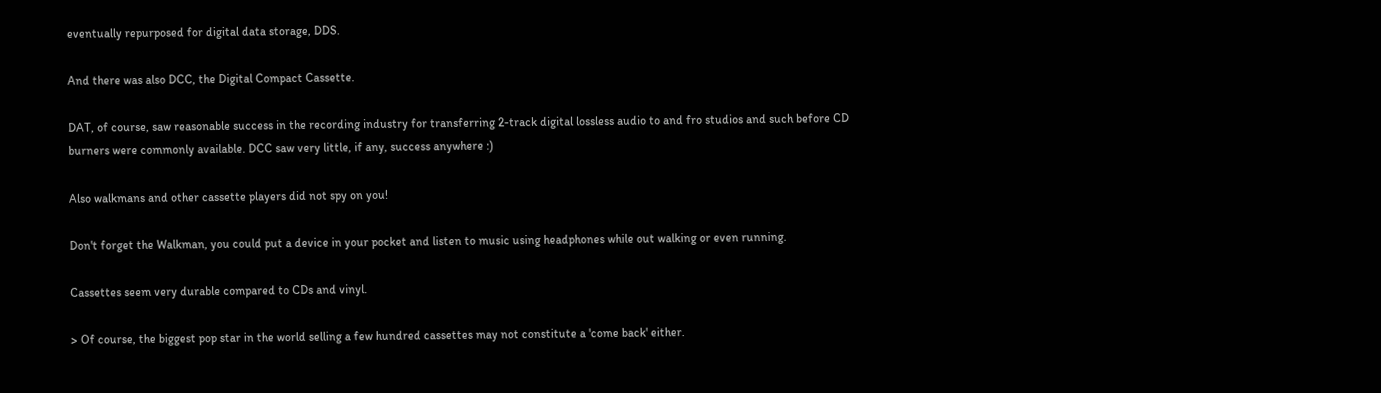eventually repurposed for digital data storage, DDS.

And there was also DCC, the Digital Compact Cassette.

DAT, of course, saw reasonable success in the recording industry for transferring 2-track digital lossless audio to and fro studios and such before CD burners were commonly available. DCC saw very little, if any, success anywhere :)

Also walkmans and other cassette players did not spy on you!

Don't forget the Walkman, you could put a device in your pocket and listen to music using headphones while out walking or even running.

Cassettes seem very durable compared to CDs and vinyl.

> Of course, the biggest pop star in the world selling a few hundred cassettes may not constitute a 'come back' either.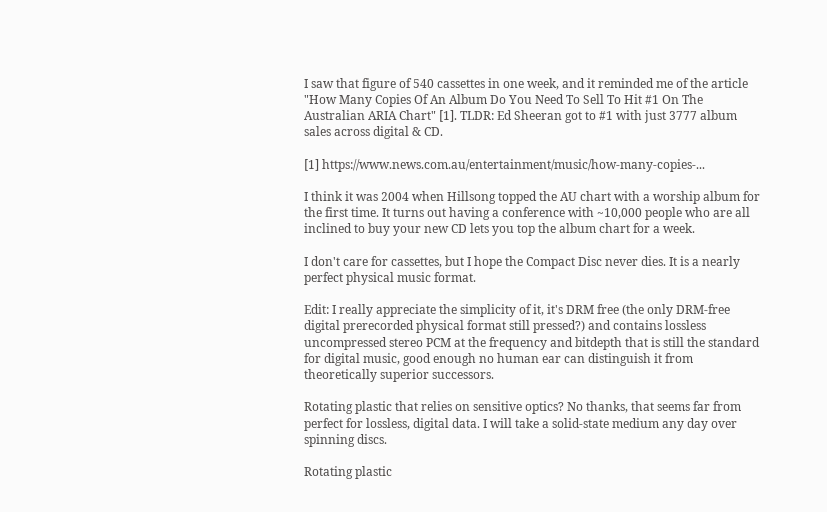I saw that figure of 540 cassettes in one week, and it reminded me of the article "How Many Copies Of An Album Do You Need To Sell To Hit #1 On The Australian ARIA Chart" [1]. TLDR: Ed Sheeran got to #1 with just 3777 album sales across digital & CD.

[1] https://www.news.com.au/entertainment/music/how-many-copies-...

I think it was 2004 when Hillsong topped the AU chart with a worship album for the first time. It turns out having a conference with ~10,000 people who are all inclined to buy your new CD lets you top the album chart for a week.

I don't care for cassettes, but I hope the Compact Disc never dies. It is a nearly perfect physical music format.

Edit: I really appreciate the simplicity of it, it's DRM free (the only DRM-free digital prerecorded physical format still pressed?) and contains lossless uncompressed stereo PCM at the frequency and bitdepth that is still the standard for digital music, good enough no human ear can distinguish it from theoretically superior successors.

Rotating plastic that relies on sensitive optics? No thanks, that seems far from perfect for lossless, digital data. I will take a solid-state medium any day over spinning discs.

Rotating plastic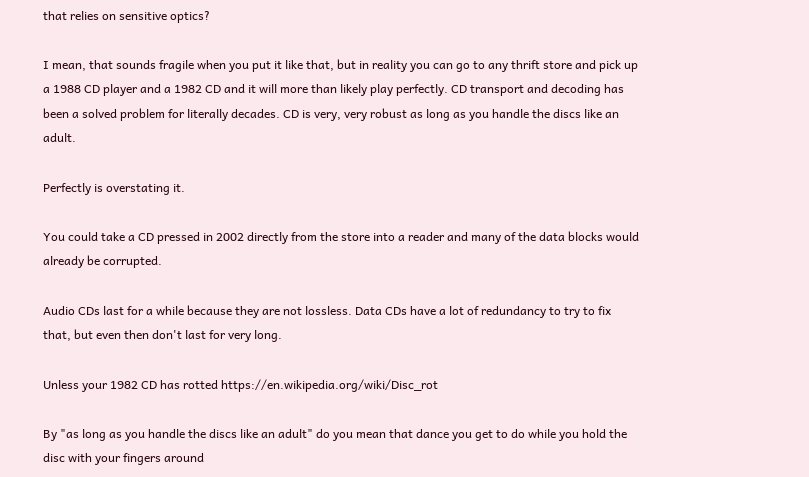that relies on sensitive optics?

I mean, that sounds fragile when you put it like that, but in reality you can go to any thrift store and pick up a 1988 CD player and a 1982 CD and it will more than likely play perfectly. CD transport and decoding has been a solved problem for literally decades. CD is very, very robust as long as you handle the discs like an adult.

Perfectly is overstating it.

You could take a CD pressed in 2002 directly from the store into a reader and many of the data blocks would already be corrupted.

Audio CDs last for a while because they are not lossless. Data CDs have a lot of redundancy to try to fix that, but even then don't last for very long.

Unless your 1982 CD has rotted https://en.wikipedia.org/wiki/Disc_rot

By "as long as you handle the discs like an adult" do you mean that dance you get to do while you hold the disc with your fingers around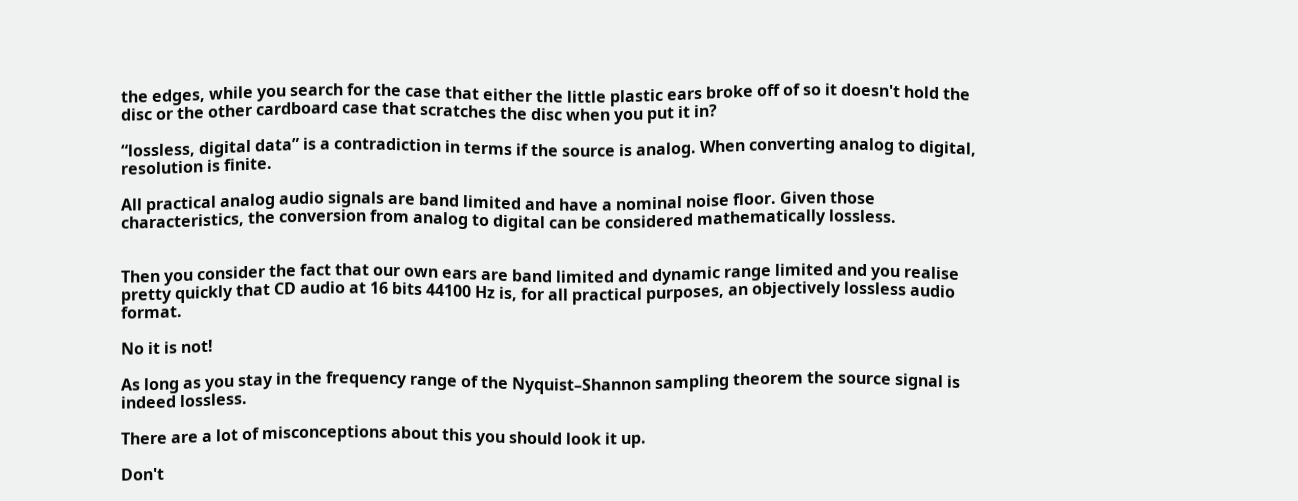the edges, while you search for the case that either the little plastic ears broke off of so it doesn't hold the disc or the other cardboard case that scratches the disc when you put it in?

“lossless, digital data” is a contradiction in terms if the source is analog. When converting analog to digital, resolution is finite.

All practical analog audio signals are band limited and have a nominal noise floor. Given those characteristics, the conversion from analog to digital can be considered mathematically lossless.


Then you consider the fact that our own ears are band limited and dynamic range limited and you realise pretty quickly that CD audio at 16 bits 44100 Hz is, for all practical purposes, an objectively lossless audio format.

No it is not!

As long as you stay in the frequency range of the Nyquist–Shannon sampling theorem the source signal is indeed lossless.

There are a lot of misconceptions about this you should look it up.

Don't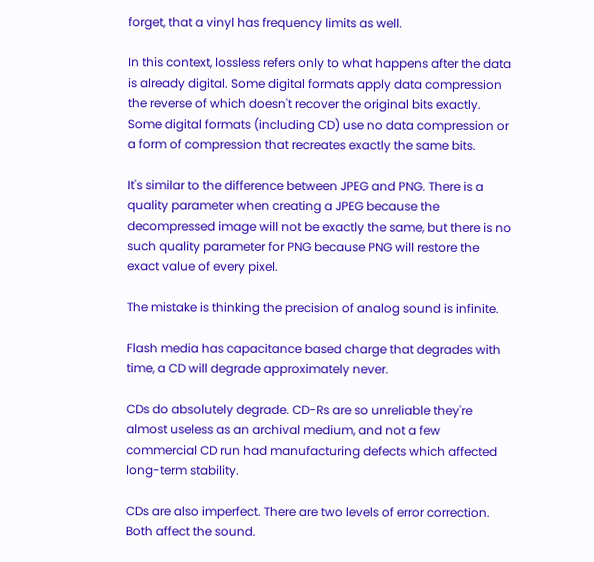forget, that a vinyl has frequency limits as well.

In this context, lossless refers only to what happens after the data is already digital. Some digital formats apply data compression the reverse of which doesn't recover the original bits exactly. Some digital formats (including CD) use no data compression or a form of compression that recreates exactly the same bits.

It's similar to the difference between JPEG and PNG. There is a quality parameter when creating a JPEG because the decompressed image will not be exactly the same, but there is no such quality parameter for PNG because PNG will restore the exact value of every pixel.

The mistake is thinking the precision of analog sound is infinite.

Flash media has capacitance based charge that degrades with time, a CD will degrade approximately never.

CDs do absolutely degrade. CD-Rs are so unreliable they're almost useless as an archival medium, and not a few commercial CD run had manufacturing defects which affected long-term stability.

CDs are also imperfect. There are two levels of error correction. Both affect the sound.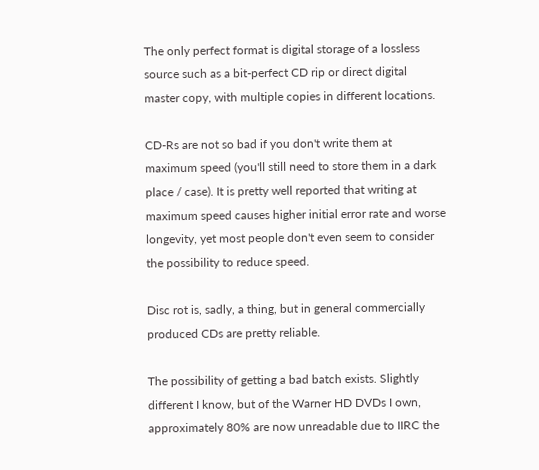The only perfect format is digital storage of a lossless source such as a bit-perfect CD rip or direct digital master copy, with multiple copies in different locations.

CD-Rs are not so bad if you don't write them at maximum speed (you'll still need to store them in a dark place / case). It is pretty well reported that writing at maximum speed causes higher initial error rate and worse longevity, yet most people don't even seem to consider the possibility to reduce speed.

Disc rot is, sadly, a thing, but in general commercially produced CDs are pretty reliable.

The possibility of getting a bad batch exists. Slightly different I know, but of the Warner HD DVDs I own, approximately 80% are now unreadable due to IIRC the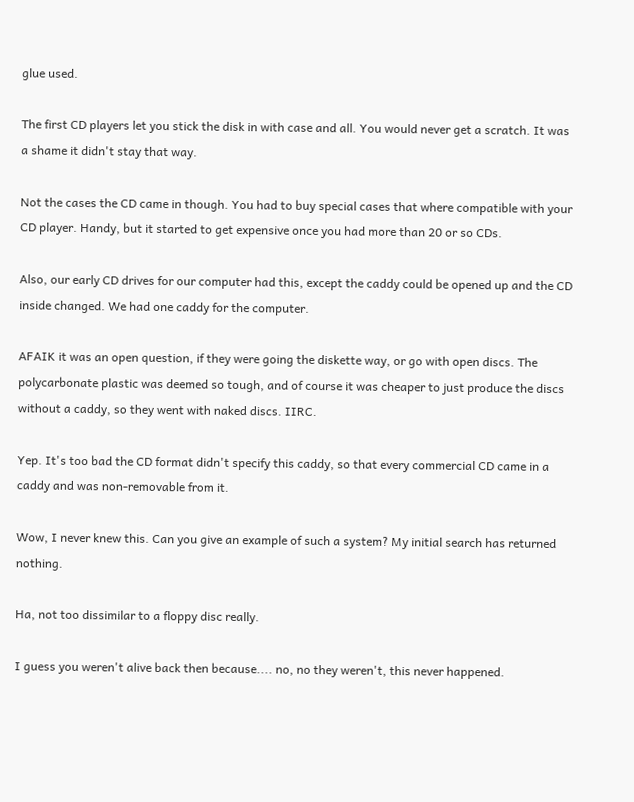glue used.

The first CD players let you stick the disk in with case and all. You would never get a scratch. It was a shame it didn't stay that way.

Not the cases the CD came in though. You had to buy special cases that where compatible with your CD player. Handy, but it started to get expensive once you had more than 20 or so CDs.

Also, our early CD drives for our computer had this, except the caddy could be opened up and the CD inside changed. We had one caddy for the computer.

AFAIK it was an open question, if they were going the diskette way, or go with open discs. The polycarbonate plastic was deemed so tough, and of course it was cheaper to just produce the discs without a caddy, so they went with naked discs. IIRC.

Yep. It's too bad the CD format didn't specify this caddy, so that every commercial CD came in a caddy and was non-removable from it.

Wow, I never knew this. Can you give an example of such a system? My initial search has returned nothing.

Ha, not too dissimilar to a floppy disc really.

I guess you weren't alive back then because.... no, no they weren't, this never happened.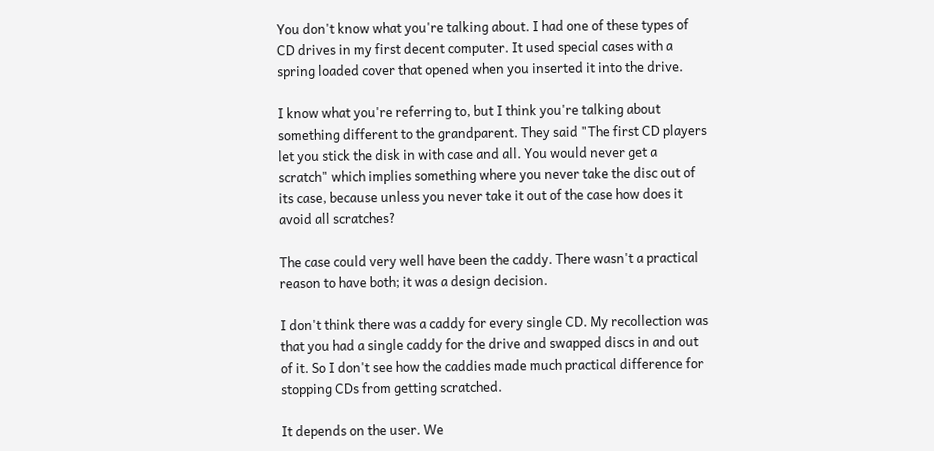You don't know what you're talking about. I had one of these types of CD drives in my first decent computer. It used special cases with a spring loaded cover that opened when you inserted it into the drive.

I know what you're referring to, but I think you're talking about something different to the grandparent. They said "The first CD players let you stick the disk in with case and all. You would never get a scratch" which implies something where you never take the disc out of its case, because unless you never take it out of the case how does it avoid all scratches?

The case could very well have been the caddy. There wasn't a practical reason to have both; it was a design decision.

I don't think there was a caddy for every single CD. My recollection was that you had a single caddy for the drive and swapped discs in and out of it. So I don't see how the caddies made much practical difference for stopping CDs from getting scratched.

It depends on the user. We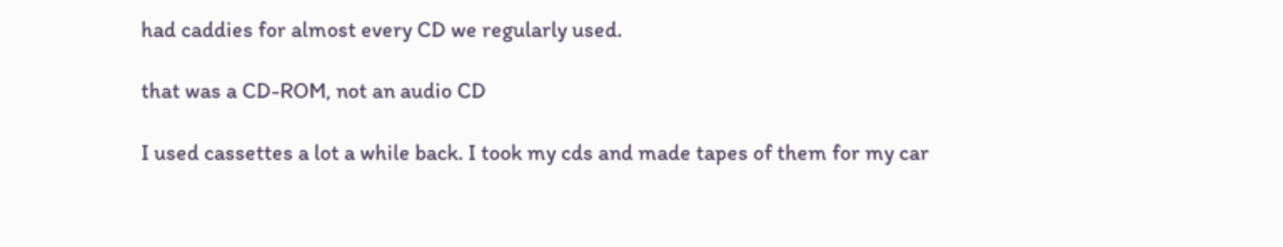had caddies for almost every CD we regularly used.

that was a CD-ROM, not an audio CD

I used cassettes a lot a while back. I took my cds and made tapes of them for my car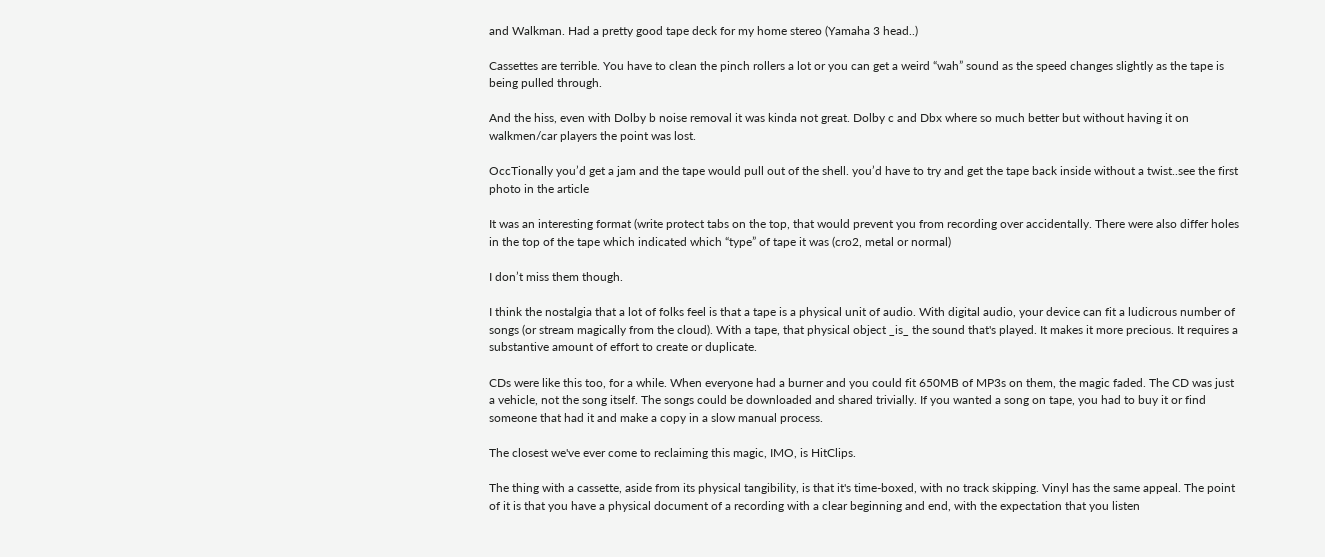and Walkman. Had a pretty good tape deck for my home stereo (Yamaha 3 head..)

Cassettes are terrible. You have to clean the pinch rollers a lot or you can get a weird “wah” sound as the speed changes slightly as the tape is being pulled through.

And the hiss, even with Dolby b noise removal it was kinda not great. Dolby c and Dbx where so much better but without having it on walkmen/car players the point was lost.

OccTionally you’d get a jam and the tape would pull out of the shell. you’d have to try and get the tape back inside without a twist..see the first photo in the article

It was an interesting format (write protect tabs on the top, that would prevent you from recording over accidentally. There were also differ holes in the top of the tape which indicated which “type” of tape it was (cro2, metal or normal)

I don’t miss them though.

I think the nostalgia that a lot of folks feel is that a tape is a physical unit of audio. With digital audio, your device can fit a ludicrous number of songs (or stream magically from the cloud). With a tape, that physical object _is_ the sound that's played. It makes it more precious. It requires a substantive amount of effort to create or duplicate.

CDs were like this too, for a while. When everyone had a burner and you could fit 650MB of MP3s on them, the magic faded. The CD was just a vehicle, not the song itself. The songs could be downloaded and shared trivially. If you wanted a song on tape, you had to buy it or find someone that had it and make a copy in a slow manual process.

The closest we've ever come to reclaiming this magic, IMO, is HitClips.

The thing with a cassette, aside from its physical tangibility, is that it's time-boxed, with no track skipping. Vinyl has the same appeal. The point of it is that you have a physical document of a recording with a clear beginning and end, with the expectation that you listen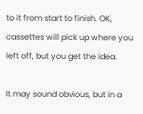to it from start to finish. OK, cassettes will pick up where you left off, but you get the idea.

It may sound obvious, but in a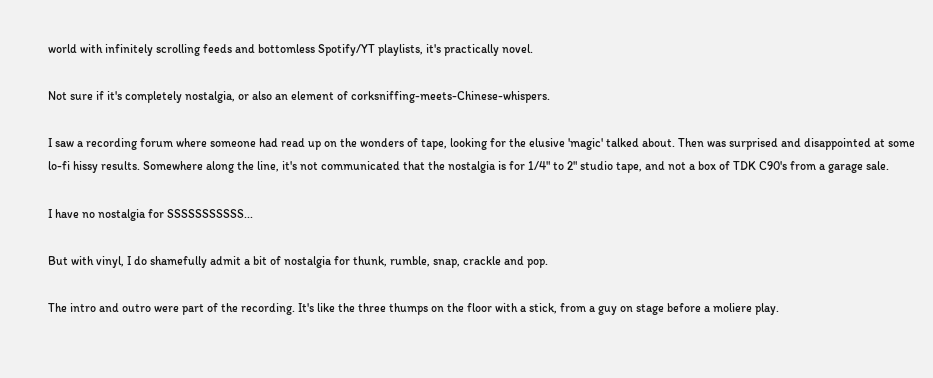world with infinitely scrolling feeds and bottomless Spotify/YT playlists, it's practically novel.

Not sure if it's completely nostalgia, or also an element of corksniffing-meets-Chinese-whispers.

I saw a recording forum where someone had read up on the wonders of tape, looking for the elusive 'magic' talked about. Then was surprised and disappointed at some lo-fi hissy results. Somewhere along the line, it's not communicated that the nostalgia is for 1/4" to 2" studio tape, and not a box of TDK C90's from a garage sale.

I have no nostalgia for SSSSSSSSSSS...

But with vinyl, I do shamefully admit a bit of nostalgia for thunk, rumble, snap, crackle and pop.

The intro and outro were part of the recording. It's like the three thumps on the floor with a stick, from a guy on stage before a moliere play.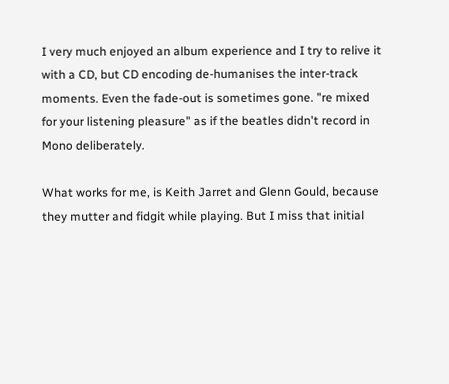I very much enjoyed an album experience and I try to relive it with a CD, but CD encoding de-humanises the inter-track moments. Even the fade-out is sometimes gone. "re mixed for your listening pleasure" as if the beatles didn't record in Mono deliberately.

What works for me, is Keith Jarret and Glenn Gould, because they mutter and fidgit while playing. But I miss that initial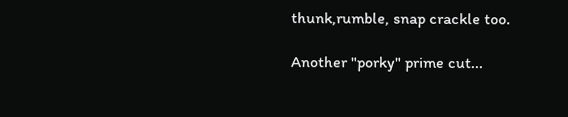thunk,rumble, snap crackle too.

Another "porky" prime cut...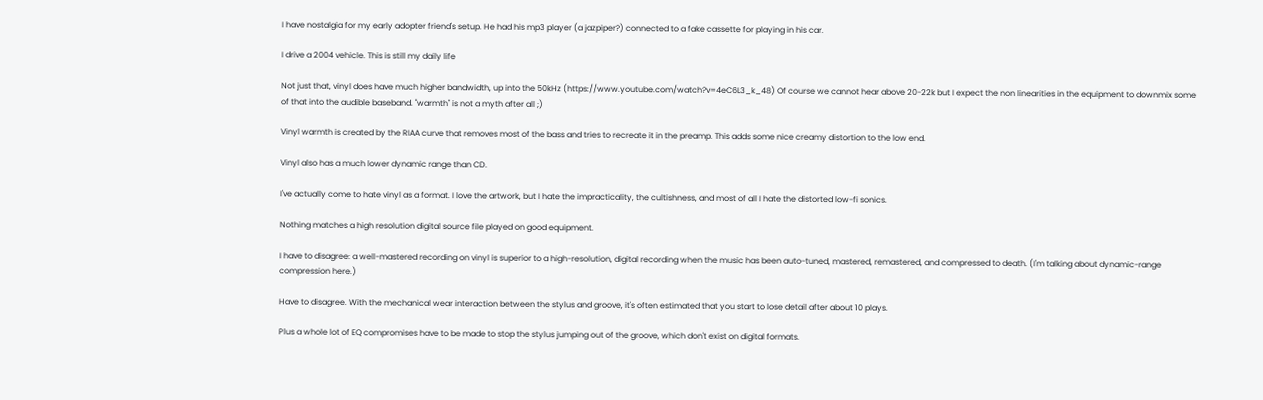I have nostalgia for my early adopter friend's setup. He had his mp3 player (a jazpiper?) connected to a fake cassette for playing in his car.

I drive a 2004 vehicle. This is still my daily life

Not just that, vinyl does have much higher bandwidth, up into the 50kHz (https://www.youtube.com/watch?v=4eC6L3_k_48) Of course we cannot hear above 20-22k but I expect the non linearities in the equipment to downmix some of that into the audible baseband. "warmth" is not a myth after all ;)

Vinyl warmth is created by the RIAA curve that removes most of the bass and tries to recreate it in the preamp. This adds some nice creamy distortion to the low end.

Vinyl also has a much lower dynamic range than CD.

I've actually come to hate vinyl as a format. I love the artwork, but I hate the impracticality, the cultishness, and most of all I hate the distorted low-fi sonics.

Nothing matches a high resolution digital source file played on good equipment.

I have to disagree: a well-mastered recording on vinyl is superior to a high-resolution, digital recording when the music has been auto-tuned, mastered, remastered, and compressed to death. (I'm talking about dynamic-range compression here.)

Have to disagree. With the mechanical wear interaction between the stylus and groove, it's often estimated that you start to lose detail after about 10 plays.

Plus a whole lot of EQ compromises have to be made to stop the stylus jumping out of the groove, which don't exist on digital formats.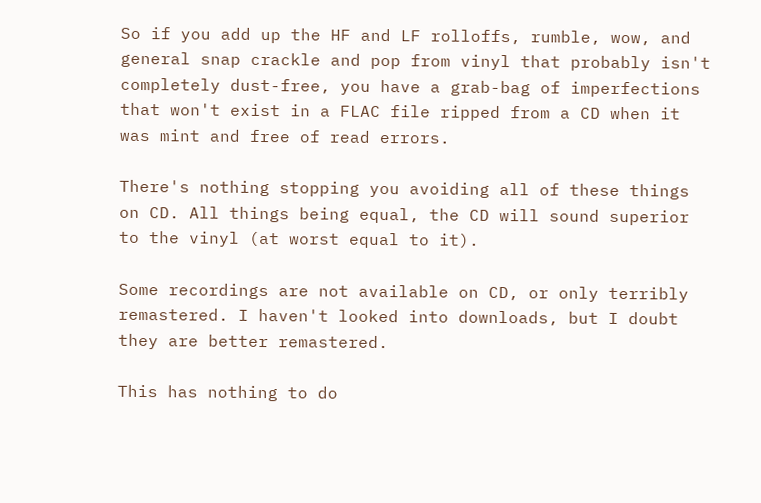So if you add up the HF and LF rolloffs, rumble, wow, and general snap crackle and pop from vinyl that probably isn't completely dust-free, you have a grab-bag of imperfections that won't exist in a FLAC file ripped from a CD when it was mint and free of read errors.

There's nothing stopping you avoiding all of these things on CD. All things being equal, the CD will sound superior to the vinyl (at worst equal to it).

Some recordings are not available on CD, or only terribly remastered. I haven't looked into downloads, but I doubt they are better remastered.

This has nothing to do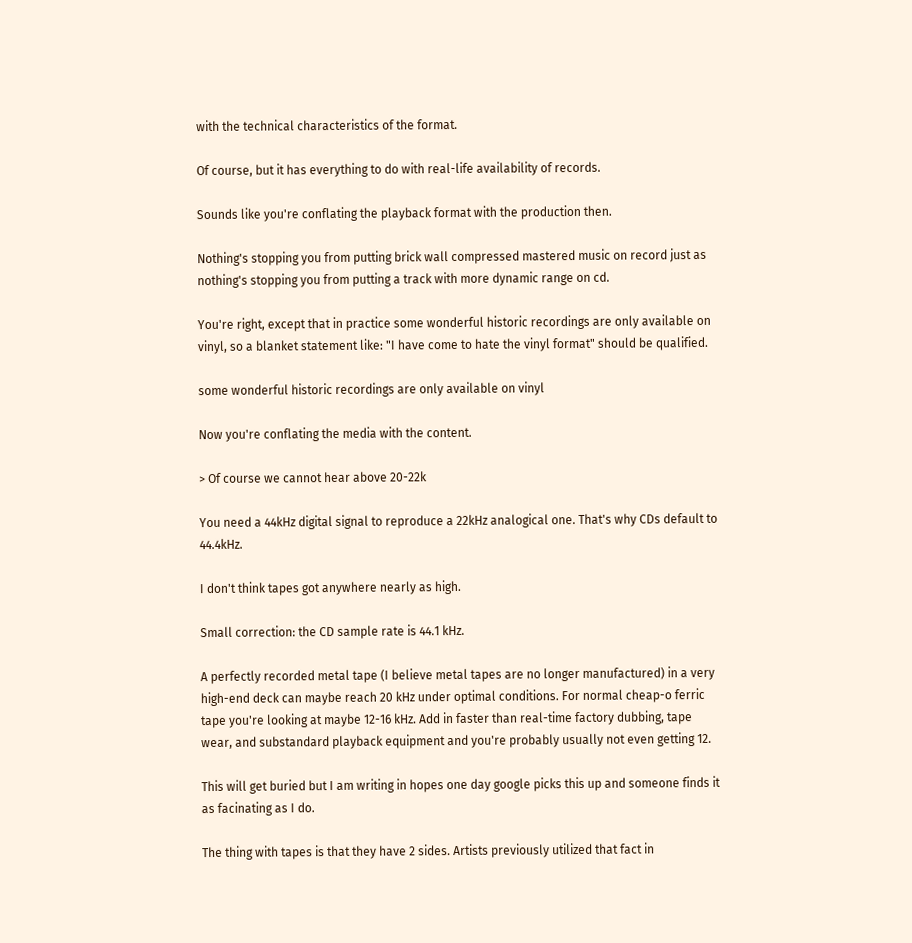with the technical characteristics of the format.

Of course, but it has everything to do with real-life availability of records.

Sounds like you're conflating the playback format with the production then.

Nothing's stopping you from putting brick wall compressed mastered music on record just as nothing's stopping you from putting a track with more dynamic range on cd.

You're right, except that in practice some wonderful historic recordings are only available on vinyl, so a blanket statement like: "I have come to hate the vinyl format" should be qualified.

some wonderful historic recordings are only available on vinyl

Now you're conflating the media with the content.

> Of course we cannot hear above 20-22k

You need a 44kHz digital signal to reproduce a 22kHz analogical one. That's why CDs default to 44.4kHz.

I don't think tapes got anywhere nearly as high.

Small correction: the CD sample rate is 44.1 kHz.

A perfectly recorded metal tape (I believe metal tapes are no longer manufactured) in a very high-end deck can maybe reach 20 kHz under optimal conditions. For normal cheap-o ferric tape you're looking at maybe 12-16 kHz. Add in faster than real-time factory dubbing, tape wear, and substandard playback equipment and you're probably usually not even getting 12.

This will get buried but I am writing in hopes one day google picks this up and someone finds it as facinating as I do.

The thing with tapes is that they have 2 sides. Artists previously utilized that fact in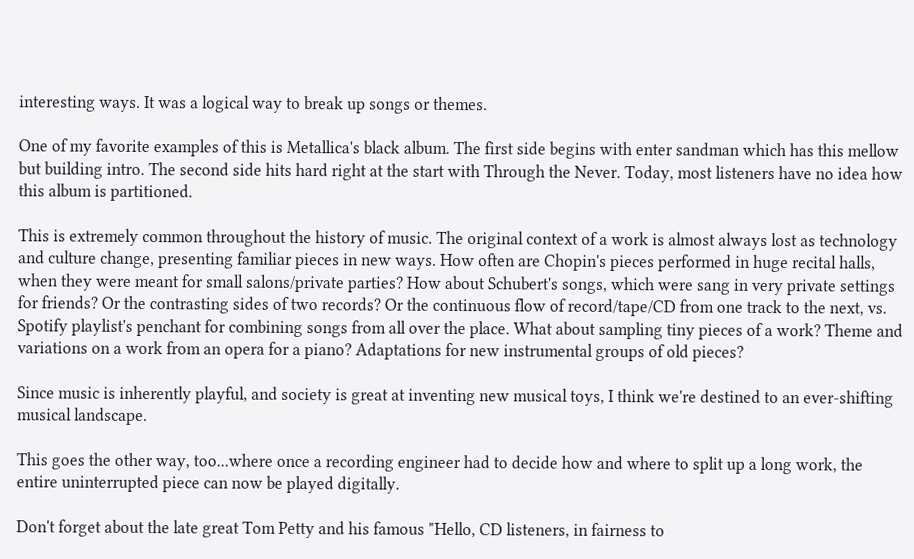interesting ways. It was a logical way to break up songs or themes.

One of my favorite examples of this is Metallica's black album. The first side begins with enter sandman which has this mellow but building intro. The second side hits hard right at the start with Through the Never. Today, most listeners have no idea how this album is partitioned.

This is extremely common throughout the history of music. The original context of a work is almost always lost as technology and culture change, presenting familiar pieces in new ways. How often are Chopin's pieces performed in huge recital halls, when they were meant for small salons/private parties? How about Schubert's songs, which were sang in very private settings for friends? Or the contrasting sides of two records? Or the continuous flow of record/tape/CD from one track to the next, vs. Spotify playlist's penchant for combining songs from all over the place. What about sampling tiny pieces of a work? Theme and variations on a work from an opera for a piano? Adaptations for new instrumental groups of old pieces?

Since music is inherently playful, and society is great at inventing new musical toys, I think we're destined to an ever-shifting musical landscape.

This goes the other way, too...where once a recording engineer had to decide how and where to split up a long work, the entire uninterrupted piece can now be played digitally.

Don't forget about the late great Tom Petty and his famous "Hello, CD listeners, in fairness to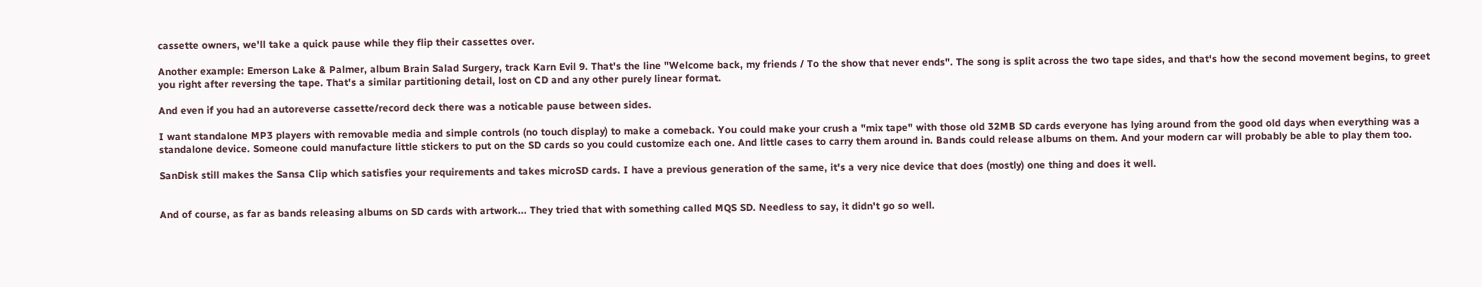cassette owners, we'll take a quick pause while they flip their cassettes over.

Another example: Emerson Lake & Palmer, album Brain Salad Surgery, track Karn Evil 9. That's the line "Welcome back, my friends / To the show that never ends". The song is split across the two tape sides, and that's how the second movement begins, to greet you right after reversing the tape. That's a similar partitioning detail, lost on CD and any other purely linear format.

And even if you had an autoreverse cassette/record deck there was a noticable pause between sides.

I want standalone MP3 players with removable media and simple controls (no touch display) to make a comeback. You could make your crush a "mix tape" with those old 32MB SD cards everyone has lying around from the good old days when everything was a standalone device. Someone could manufacture little stickers to put on the SD cards so you could customize each one. And little cases to carry them around in. Bands could release albums on them. And your modern car will probably be able to play them too.

SanDisk still makes the Sansa Clip which satisfies your requirements and takes microSD cards. I have a previous generation of the same, it's a very nice device that does (mostly) one thing and does it well.


And of course, as far as bands releasing albums on SD cards with artwork... They tried that with something called MQS SD. Needless to say, it didn't go so well.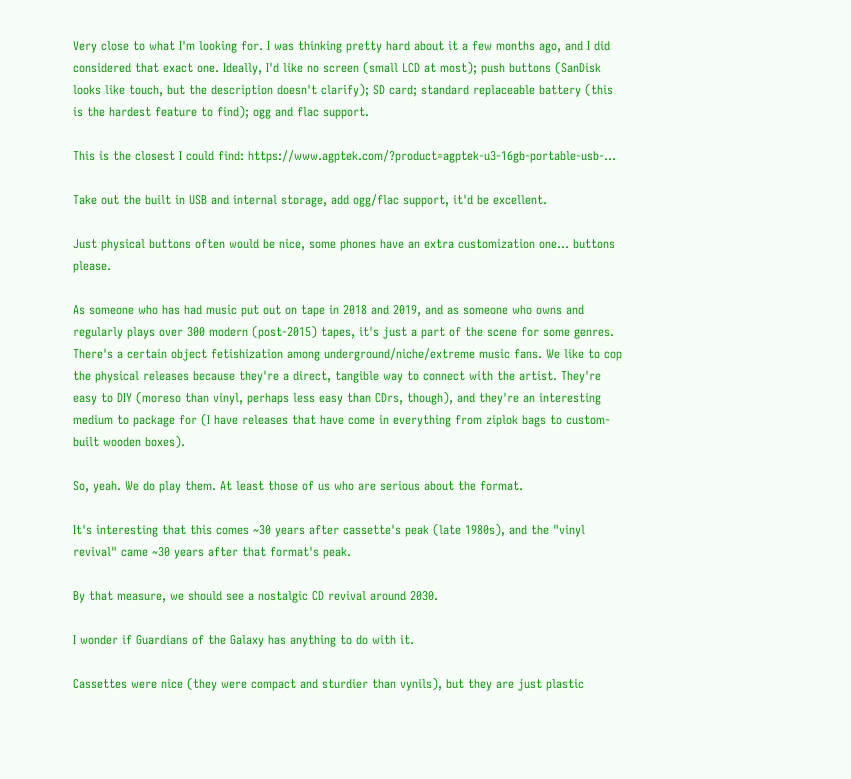Very close to what I'm looking for. I was thinking pretty hard about it a few months ago, and I did considered that exact one. Ideally, I'd like no screen (small LCD at most); push buttons (SanDisk looks like touch, but the description doesn't clarify); SD card; standard replaceable battery (this is the hardest feature to find); ogg and flac support.

This is the closest I could find: https://www.agptek.com/?product=agptek-u3-16gb-portable-usb-...

Take out the built in USB and internal storage, add ogg/flac support, it'd be excellent.

Just physical buttons often would be nice, some phones have an extra customization one... buttons please.

As someone who has had music put out on tape in 2018 and 2019, and as someone who owns and regularly plays over 300 modern (post-2015) tapes, it's just a part of the scene for some genres. There's a certain object fetishization among underground/niche/extreme music fans. We like to cop the physical releases because they're a direct, tangible way to connect with the artist. They're easy to DIY (moreso than vinyl, perhaps less easy than CDrs, though), and they're an interesting medium to package for (I have releases that have come in everything from ziplok bags to custom-built wooden boxes).

So, yeah. We do play them. At least those of us who are serious about the format.

It's interesting that this comes ~30 years after cassette's peak (late 1980s), and the "vinyl revival" came ~30 years after that format's peak.

By that measure, we should see a nostalgic CD revival around 2030.

I wonder if Guardians of the Galaxy has anything to do with it.

Cassettes were nice (they were compact and sturdier than vynils), but they are just plastic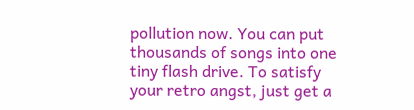pollution now. You can put thousands of songs into one tiny flash drive. To satisfy your retro angst, just get a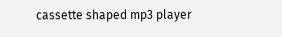cassette shaped mp3 player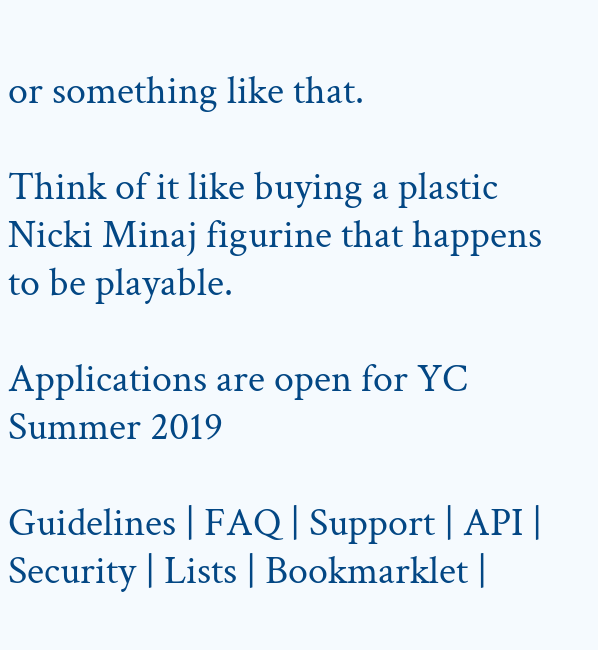or something like that.

Think of it like buying a plastic Nicki Minaj figurine that happens to be playable.

Applications are open for YC Summer 2019

Guidelines | FAQ | Support | API | Security | Lists | Bookmarklet |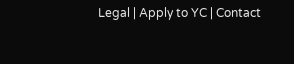Legal | Apply to YC | Contact